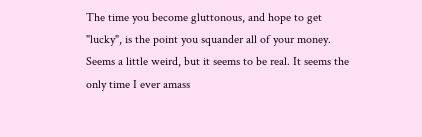The time you become gluttonous, and hope to get "lucky", is the point you squander all of your money. Seems a little weird, but it seems to be real. It seems the only time I ever amass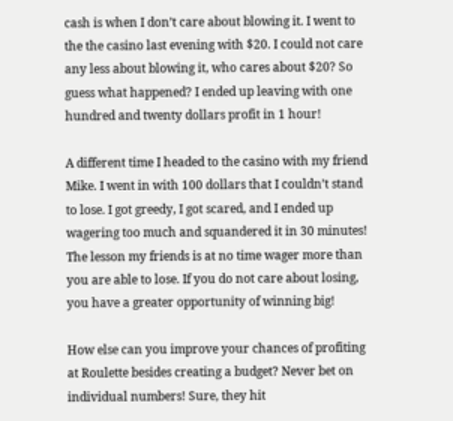cash is when I don’t care about blowing it. I went to the the casino last evening with $20. I could not care any less about blowing it, who cares about $20? So guess what happened? I ended up leaving with one hundred and twenty dollars profit in 1 hour!

A different time I headed to the casino with my friend Mike. I went in with 100 dollars that I couldn’t stand to lose. I got greedy, I got scared, and I ended up wagering too much and squandered it in 30 minutes! The lesson my friends is at no time wager more than you are able to lose. If you do not care about losing, you have a greater opportunity of winning big!

How else can you improve your chances of profiting at Roulette besides creating a budget? Never bet on individual numbers! Sure, they hit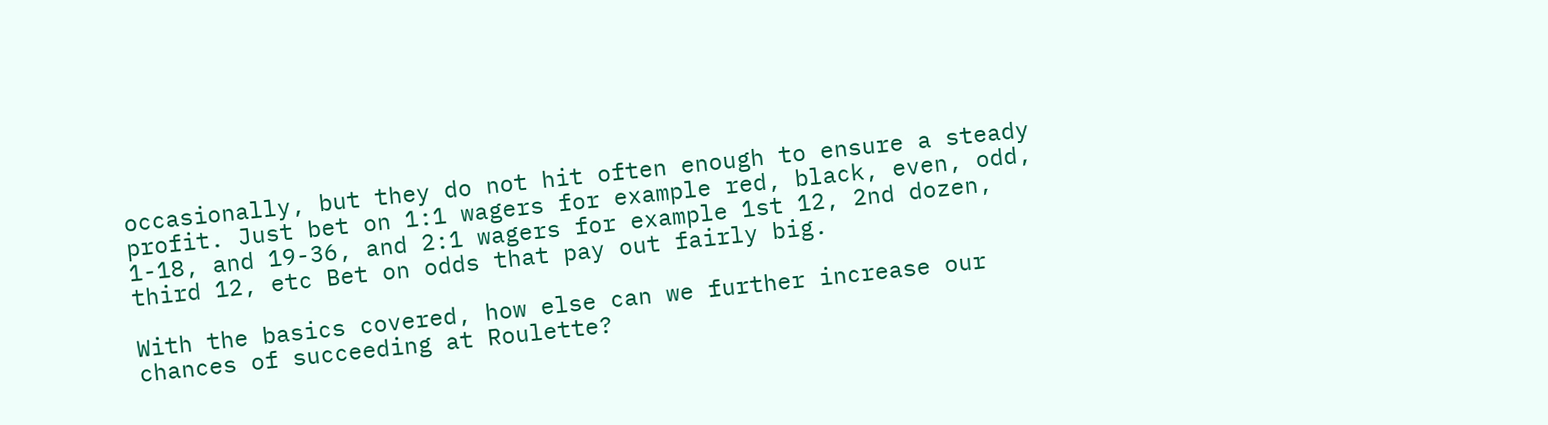occasionally, but they do not hit often enough to ensure a steady profit. Just bet on 1:1 wagers for example red, black, even, odd, 1-18, and 19-36, and 2:1 wagers for example 1st 12, 2nd dozen, third 12, etc Bet on odds that pay out fairly big.

With the basics covered, how else can we further increase our chances of succeeding at Roulette?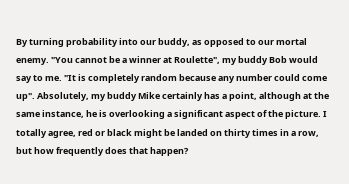By turning probability into our buddy, as opposed to our mortal enemy. "You cannot be a winner at Roulette", my buddy Bob would say to me. "It is completely random because any number could come up". Absolutely, my buddy Mike certainly has a point, although at the same instance, he is overlooking a significant aspect of the picture. I totally agree, red or black might be landed on thirty times in a row, but how frequently does that happen?